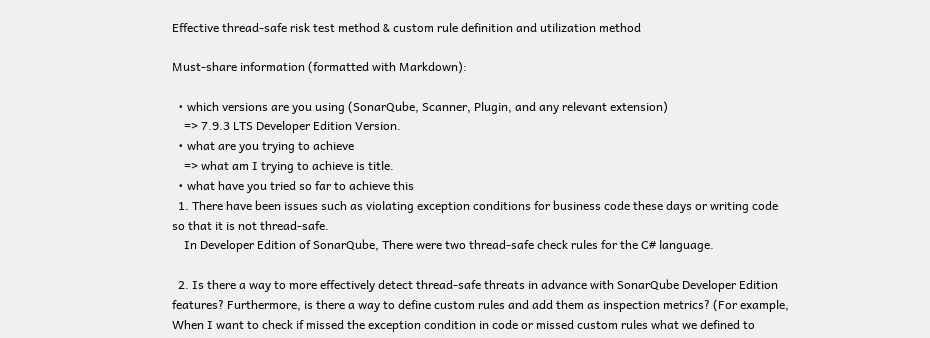Effective thread-safe risk test method & custom rule definition and utilization method

Must-share information (formatted with Markdown):

  • which versions are you using (SonarQube, Scanner, Plugin, and any relevant extension)
    => 7.9.3 LTS Developer Edition Version.
  • what are you trying to achieve
    => what am I trying to achieve is title.
  • what have you tried so far to achieve this
  1. There have been issues such as violating exception conditions for business code these days or writing code so that it is not thread-safe.
    In Developer Edition of SonarQube, There were two thread-safe check rules for the C# language.

  2. Is there a way to more effectively detect thread-safe threats in advance with SonarQube Developer Edition features? Furthermore, is there a way to define custom rules and add them as inspection metrics? (For example, When I want to check if missed the exception condition in code or missed custom rules what we defined to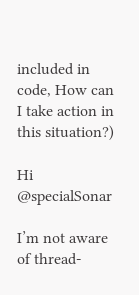included in code, How can I take action in this situation?)

Hi @specialSonar

I’m not aware of thread-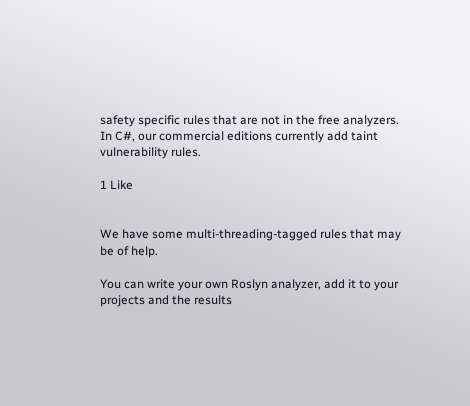safety specific rules that are not in the free analyzers. In C#, our commercial editions currently add taint vulnerability rules.

1 Like


We have some multi-threading-tagged rules that may be of help.

You can write your own Roslyn analyzer, add it to your projects and the results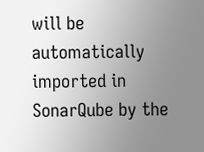will be automatically imported in SonarQube by the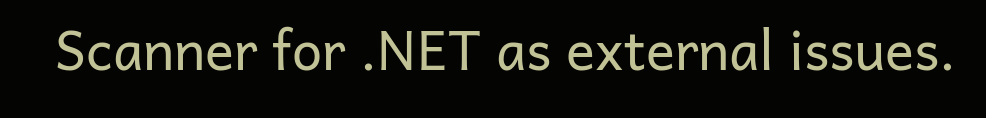Scanner for .NET as external issues.